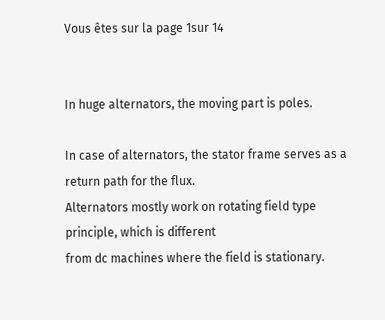Vous êtes sur la page 1sur 14


In huge alternators, the moving part is poles.

In case of alternators, the stator frame serves as a return path for the flux.
Alternators mostly work on rotating field type principle, which is different
from dc machines where the field is stationary.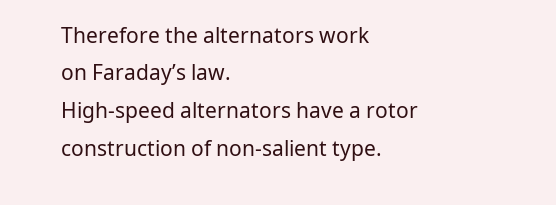Therefore the alternators work
on Faraday’s law.
High-speed alternators have a rotor construction of non-salient type.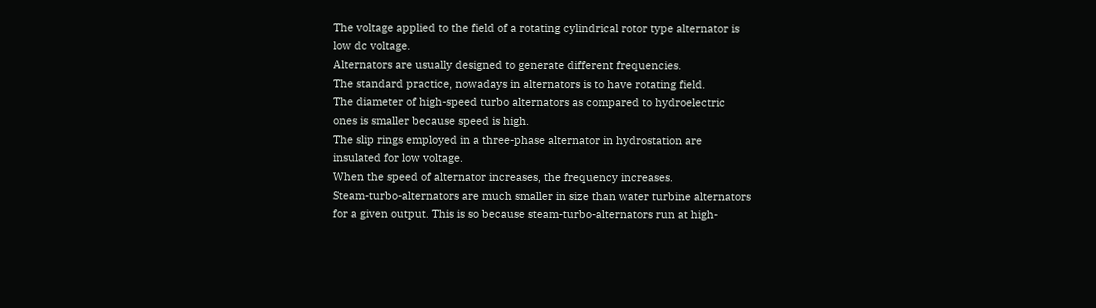The voltage applied to the field of a rotating cylindrical rotor type alternator is
low dc voltage.
Alternators are usually designed to generate different frequencies.
The standard practice, nowadays in alternators is to have rotating field.
The diameter of high-speed turbo alternators as compared to hydroelectric
ones is smaller because speed is high.
The slip rings employed in a three-phase alternator in hydrostation are
insulated for low voltage.
When the speed of alternator increases, the frequency increases.
Steam-turbo-alternators are much smaller in size than water turbine alternators
for a given output. This is so because steam-turbo-alternators run at high-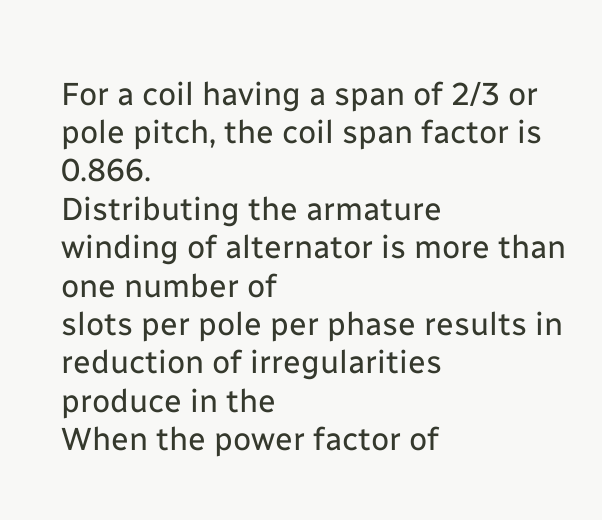For a coil having a span of 2/3 or pole pitch, the coil span factor is 0.866.
Distributing the armature winding of alternator is more than one number of
slots per pole per phase results in reduction of irregularities produce in the
When the power factor of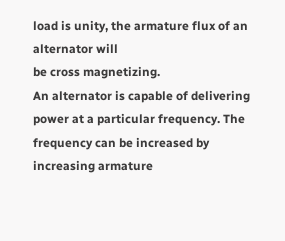load is unity, the armature flux of an alternator will
be cross magnetizing.
An alternator is capable of delivering power at a particular frequency. The
frequency can be increased by increasing armature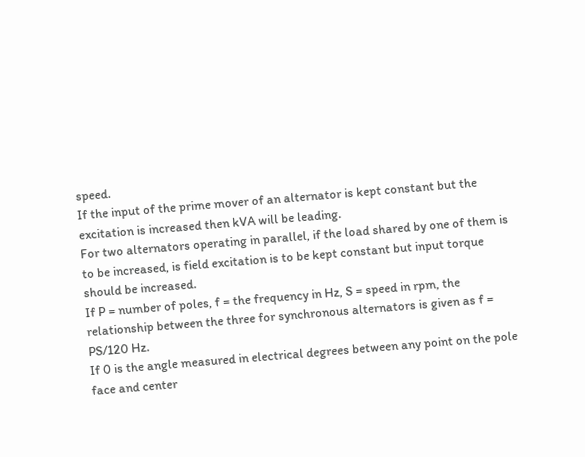speed.
If the input of the prime mover of an alternator is kept constant but the
excitation is increased then kVA will be leading.
For two alternators operating in parallel, if the load shared by one of them is
to be increased, is field excitation is to be kept constant but input torque
should be increased.
If P = number of poles, f = the frequency in Hz, S = speed in rpm, the
relationship between the three for synchronous alternators is given as f =
PS/120 Hz.
If 0 is the angle measured in electrical degrees between any point on the pole
face and center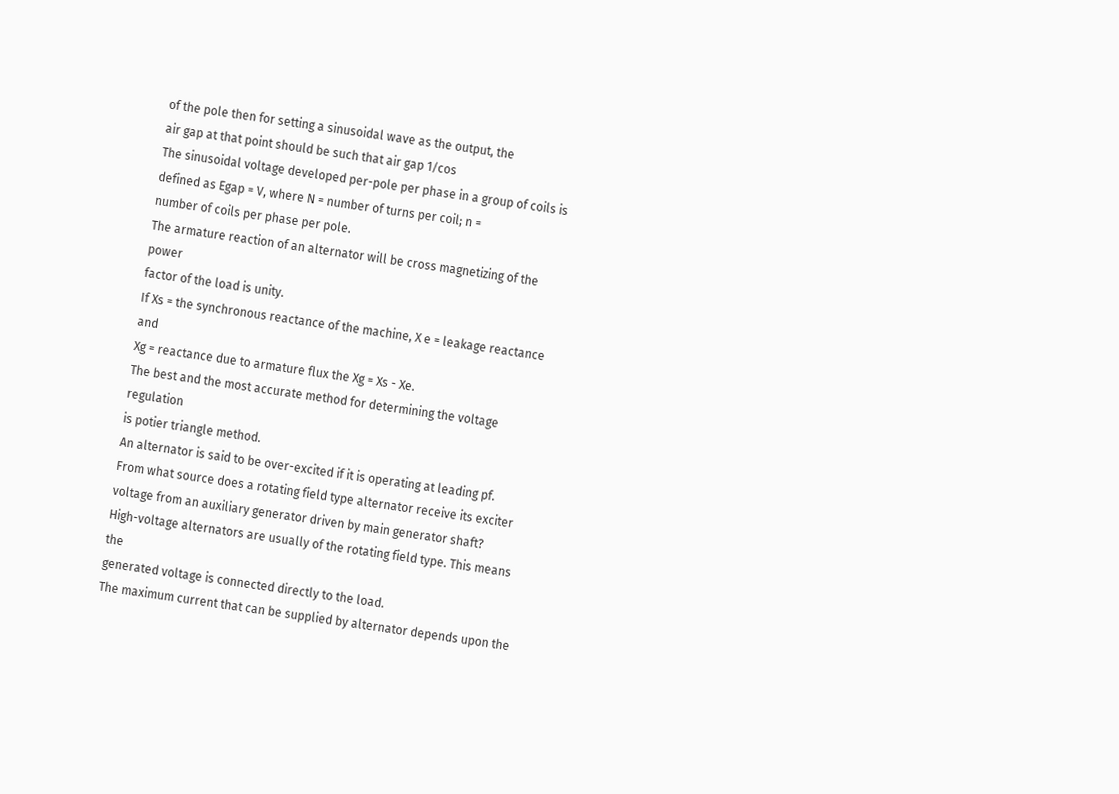of the pole then for setting a sinusoidal wave as the output, the
air gap at that point should be such that air gap 1/cos
The sinusoidal voltage developed per-pole per phase in a group of coils is
defined as Egap = V, where N = number of turns per coil; n =
number of coils per phase per pole.
The armature reaction of an alternator will be cross magnetizing of the power
factor of the load is unity.
If Xs = the synchronous reactance of the machine, X e = leakage reactance and
Xg = reactance due to armature flux the Xg = Xs - Xe.
The best and the most accurate method for determining the voltage regulation
is potier triangle method.
An alternator is said to be over-excited if it is operating at leading pf.
From what source does a rotating field type alternator receive its exciter
voltage from an auxiliary generator driven by main generator shaft?
High-voltage alternators are usually of the rotating field type. This means the
generated voltage is connected directly to the load.
The maximum current that can be supplied by alternator depends upon the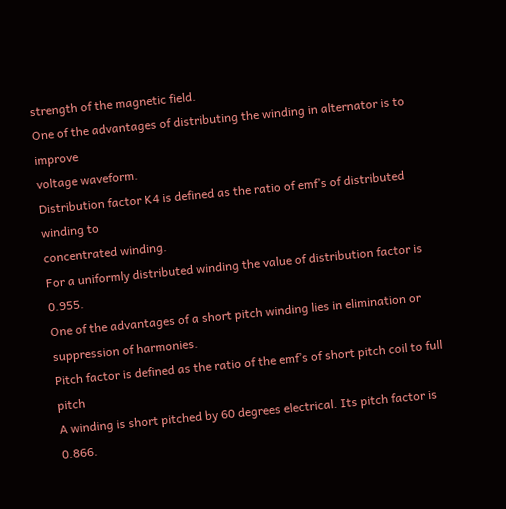strength of the magnetic field.
One of the advantages of distributing the winding in alternator is to improve
voltage waveform.
Distribution factor K4 is defined as the ratio of emf’s of distributed winding to
concentrated winding.
For a uniformly distributed winding the value of distribution factor is 0.955.
One of the advantages of a short pitch winding lies in elimination or
suppression of harmonies.
Pitch factor is defined as the ratio of the emf’s of short pitch coil to full pitch
A winding is short pitched by 60 degrees electrical. Its pitch factor is 0.866.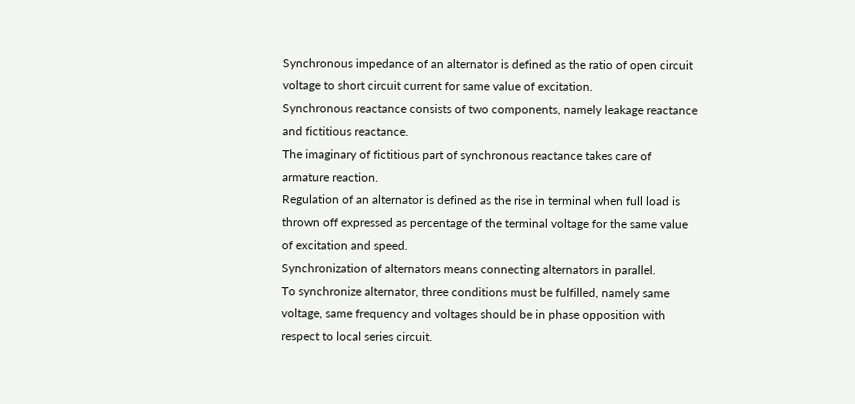Synchronous impedance of an alternator is defined as the ratio of open circuit
voltage to short circuit current for same value of excitation.
Synchronous reactance consists of two components, namely leakage reactance
and fictitious reactance.
The imaginary of fictitious part of synchronous reactance takes care of
armature reaction.
Regulation of an alternator is defined as the rise in terminal when full load is
thrown off expressed as percentage of the terminal voltage for the same value
of excitation and speed.
Synchronization of alternators means connecting alternators in parallel.
To synchronize alternator, three conditions must be fulfilled, namely same
voltage, same frequency and voltages should be in phase opposition with
respect to local series circuit.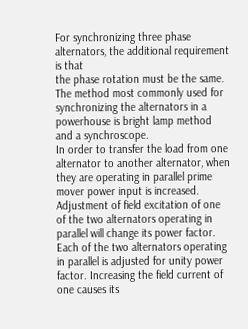For synchronizing three phase alternators, the additional requirement is that
the phase rotation must be the same.
The method most commonly used for synchronizing the alternators in a
powerhouse is bright lamp method and a synchroscope.
In order to transfer the load from one alternator to another alternator, when
they are operating in parallel prime mover power input is increased.
Adjustment of field excitation of one of the two alternators operating in
parallel will change its power factor.
Each of the two alternators operating in parallel is adjusted for unity power
factor. Increasing the field current of one causes its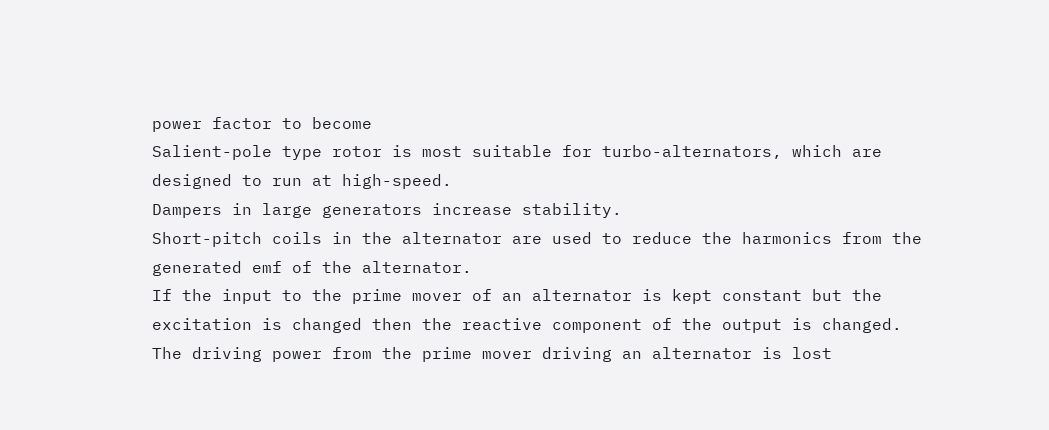power factor to become
Salient-pole type rotor is most suitable for turbo-alternators, which are
designed to run at high-speed.
Dampers in large generators increase stability.
Short-pitch coils in the alternator are used to reduce the harmonics from the
generated emf of the alternator.
If the input to the prime mover of an alternator is kept constant but the
excitation is changed then the reactive component of the output is changed.
The driving power from the prime mover driving an alternator is lost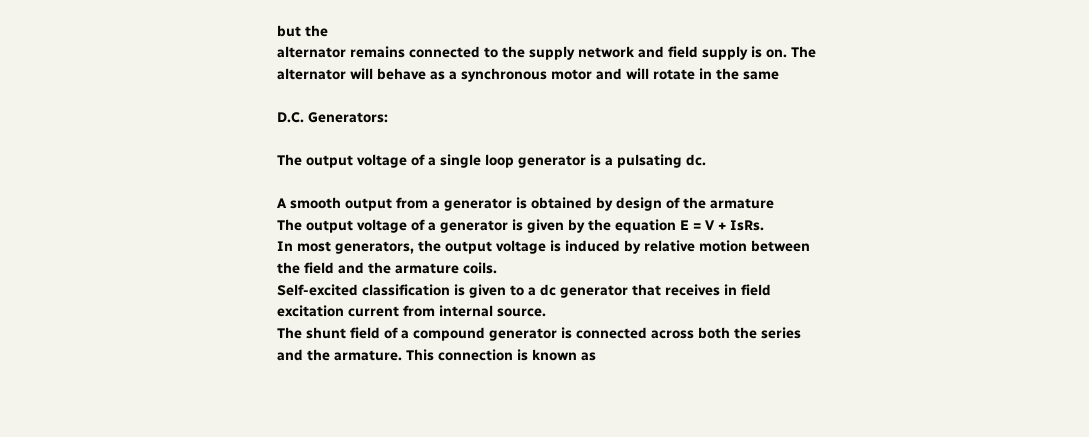but the
alternator remains connected to the supply network and field supply is on. The
alternator will behave as a synchronous motor and will rotate in the same

D.C. Generators:

The output voltage of a single loop generator is a pulsating dc.

A smooth output from a generator is obtained by design of the armature
The output voltage of a generator is given by the equation E = V + IsRs.
In most generators, the output voltage is induced by relative motion between
the field and the armature coils.
Self-excited classification is given to a dc generator that receives in field
excitation current from internal source.
The shunt field of a compound generator is connected across both the series
and the armature. This connection is known as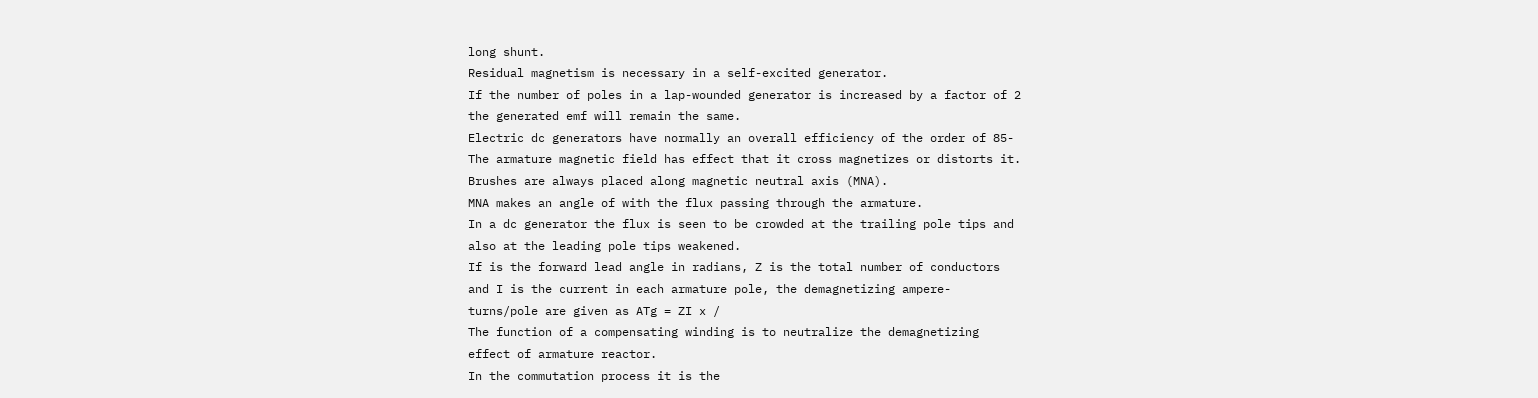long shunt.
Residual magnetism is necessary in a self-excited generator.
If the number of poles in a lap-wounded generator is increased by a factor of 2
the generated emf will remain the same.
Electric dc generators have normally an overall efficiency of the order of 85-
The armature magnetic field has effect that it cross magnetizes or distorts it.
Brushes are always placed along magnetic neutral axis (MNA).
MNA makes an angle of with the flux passing through the armature.
In a dc generator the flux is seen to be crowded at the trailing pole tips and
also at the leading pole tips weakened.
If is the forward lead angle in radians, Z is the total number of conductors
and I is the current in each armature pole, the demagnetizing ampere-
turns/pole are given as ATg = ZI x /
The function of a compensating winding is to neutralize the demagnetizing
effect of armature reactor.
In the commutation process it is the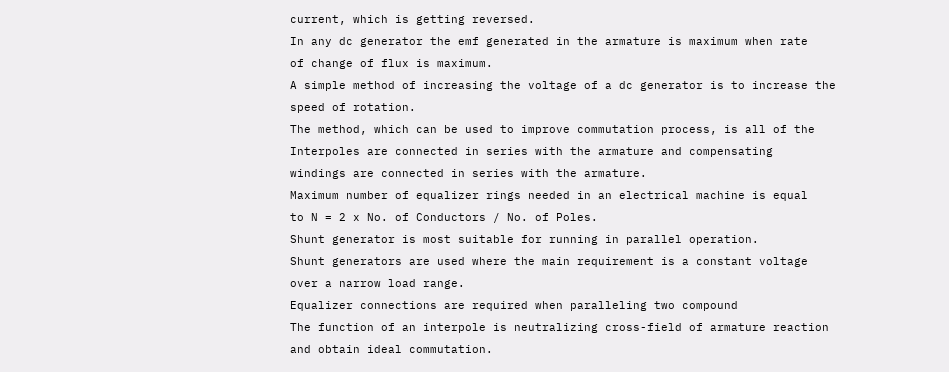current, which is getting reversed.
In any dc generator the emf generated in the armature is maximum when rate
of change of flux is maximum.
A simple method of increasing the voltage of a dc generator is to increase the
speed of rotation.
The method, which can be used to improve commutation process, is all of the
Interpoles are connected in series with the armature and compensating
windings are connected in series with the armature.
Maximum number of equalizer rings needed in an electrical machine is equal
to N = 2 x No. of Conductors / No. of Poles.
Shunt generator is most suitable for running in parallel operation.
Shunt generators are used where the main requirement is a constant voltage
over a narrow load range.
Equalizer connections are required when paralleling two compound
The function of an interpole is neutralizing cross-field of armature reaction
and obtain ideal commutation.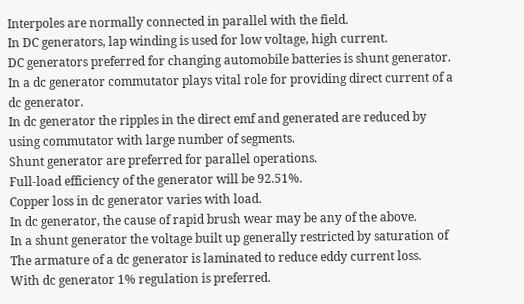Interpoles are normally connected in parallel with the field.
In DC generators, lap winding is used for low voltage, high current.
DC generators preferred for changing automobile batteries is shunt generator.
In a dc generator commutator plays vital role for providing direct current of a
dc generator.
In dc generator the ripples in the direct emf and generated are reduced by
using commutator with large number of segments.
Shunt generator are preferred for parallel operations.
Full-load efficiency of the generator will be 92.51%.
Copper loss in dc generator varies with load.
In dc generator, the cause of rapid brush wear may be any of the above.
In a shunt generator the voltage built up generally restricted by saturation of
The armature of a dc generator is laminated to reduce eddy current loss.
With dc generator 1% regulation is preferred.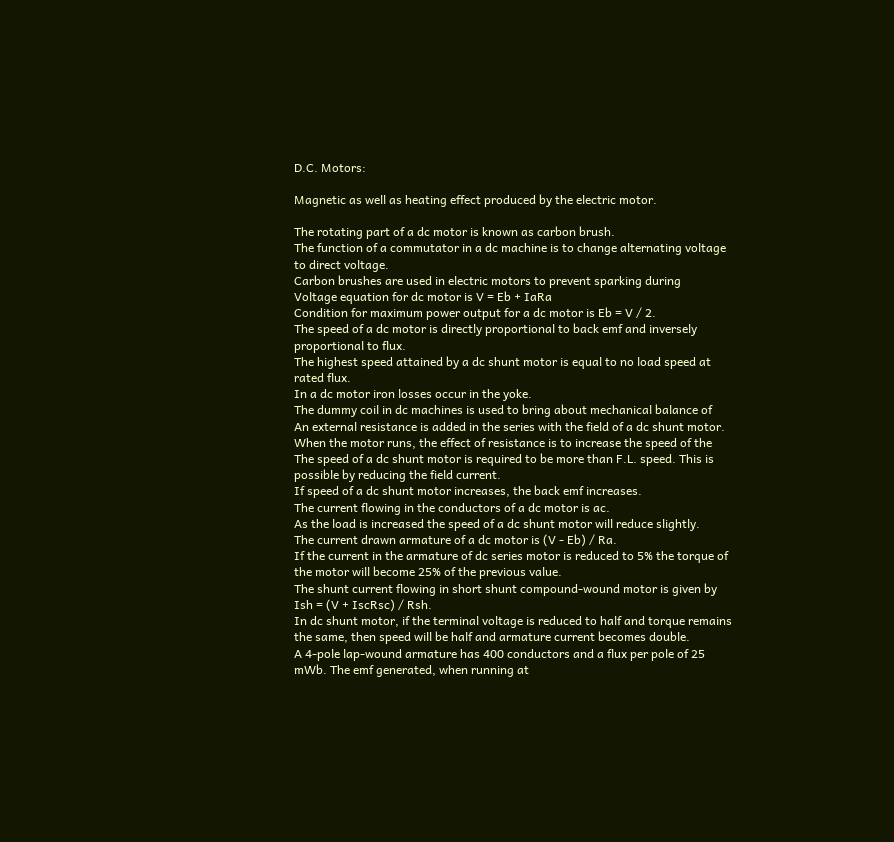D.C. Motors:

Magnetic as well as heating effect produced by the electric motor.

The rotating part of a dc motor is known as carbon brush.
The function of a commutator in a dc machine is to change alternating voltage
to direct voltage.
Carbon brushes are used in electric motors to prevent sparking during
Voltage equation for dc motor is V = Eb + IaRa
Condition for maximum power output for a dc motor is Eb = V / 2.
The speed of a dc motor is directly proportional to back emf and inversely
proportional to flux.
The highest speed attained by a dc shunt motor is equal to no load speed at
rated flux.
In a dc motor iron losses occur in the yoke.
The dummy coil in dc machines is used to bring about mechanical balance of
An external resistance is added in the series with the field of a dc shunt motor.
When the motor runs, the effect of resistance is to increase the speed of the
The speed of a dc shunt motor is required to be more than F.L. speed. This is
possible by reducing the field current.
If speed of a dc shunt motor increases, the back emf increases.
The current flowing in the conductors of a dc motor is ac.
As the load is increased the speed of a dc shunt motor will reduce slightly.
The current drawn armature of a dc motor is (V - Eb) / Ra.
If the current in the armature of dc series motor is reduced to 5% the torque of
the motor will become 25% of the previous value.
The shunt current flowing in short shunt compound-wound motor is given by
Ish = (V + IscRsc) / Rsh.
In dc shunt motor, if the terminal voltage is reduced to half and torque remains
the same, then speed will be half and armature current becomes double.
A 4-pole lap-wound armature has 400 conductors and a flux per pole of 25
mWb. The emf generated, when running at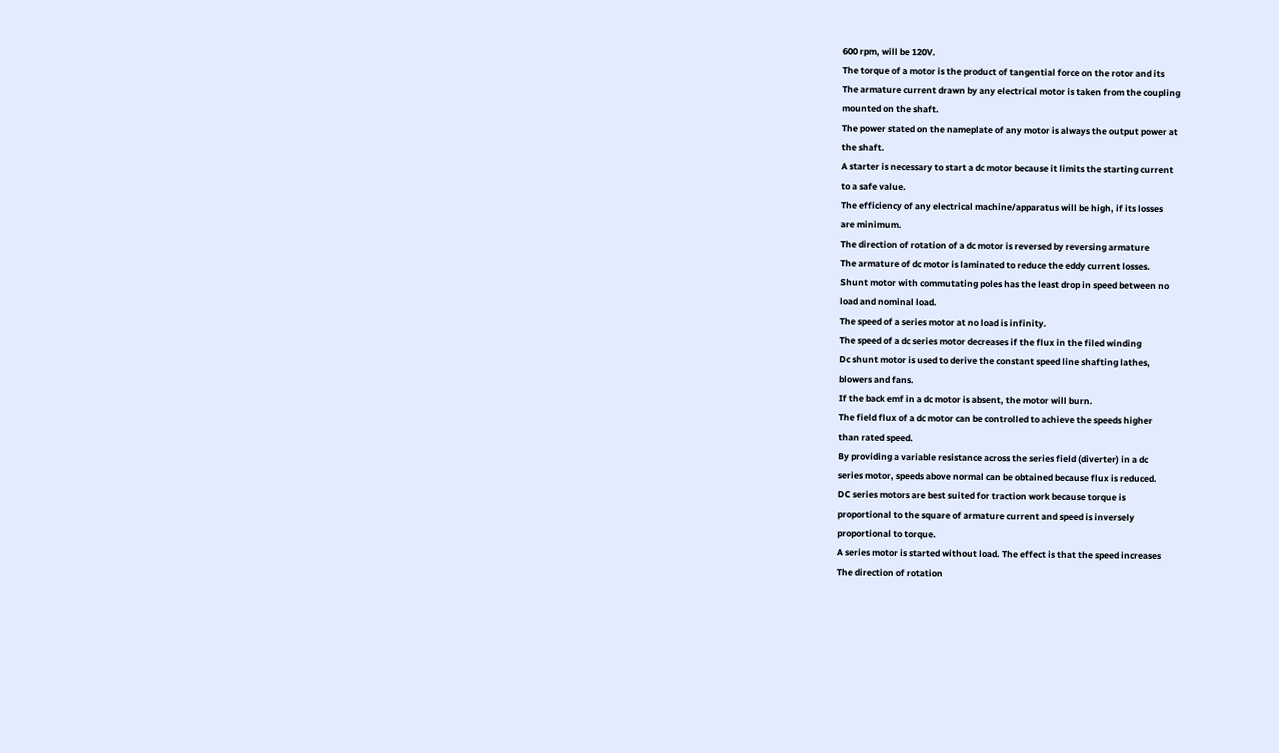600 rpm, will be 120V.
The torque of a motor is the product of tangential force on the rotor and its
The armature current drawn by any electrical motor is taken from the coupling
mounted on the shaft.
The power stated on the nameplate of any motor is always the output power at
the shaft.
A starter is necessary to start a dc motor because it limits the starting current
to a safe value.
The efficiency of any electrical machine/apparatus will be high, if its losses
are minimum.
The direction of rotation of a dc motor is reversed by reversing armature
The armature of dc motor is laminated to reduce the eddy current losses.
Shunt motor with commutating poles has the least drop in speed between no
load and nominal load.
The speed of a series motor at no load is infinity.
The speed of a dc series motor decreases if the flux in the filed winding
Dc shunt motor is used to derive the constant speed line shafting lathes,
blowers and fans.
If the back emf in a dc motor is absent, the motor will burn.
The field flux of a dc motor can be controlled to achieve the speeds higher
than rated speed.
By providing a variable resistance across the series field (diverter) in a dc
series motor, speeds above normal can be obtained because flux is reduced.
DC series motors are best suited for traction work because torque is
proportional to the square of armature current and speed is inversely
proportional to torque.
A series motor is started without load. The effect is that the speed increases
The direction of rotation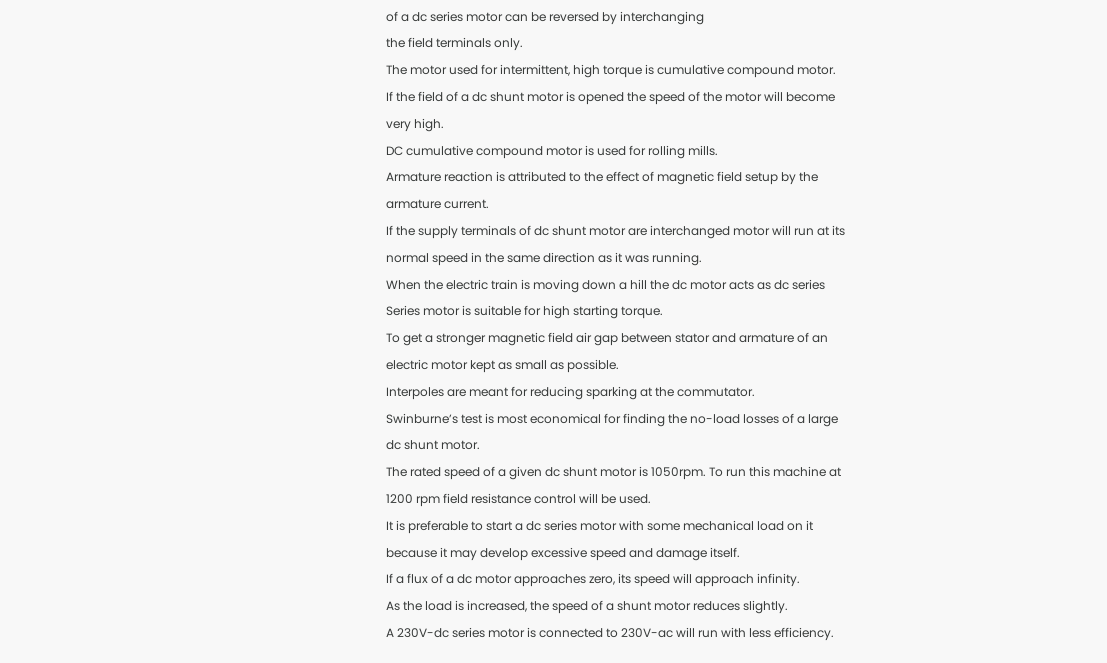of a dc series motor can be reversed by interchanging
the field terminals only.
The motor used for intermittent, high torque is cumulative compound motor.
If the field of a dc shunt motor is opened the speed of the motor will become
very high.
DC cumulative compound motor is used for rolling mills.
Armature reaction is attributed to the effect of magnetic field setup by the
armature current.
If the supply terminals of dc shunt motor are interchanged motor will run at its
normal speed in the same direction as it was running.
When the electric train is moving down a hill the dc motor acts as dc series
Series motor is suitable for high starting torque.
To get a stronger magnetic field air gap between stator and armature of an
electric motor kept as small as possible.
Interpoles are meant for reducing sparking at the commutator.
Swinburne’s test is most economical for finding the no-load losses of a large
dc shunt motor.
The rated speed of a given dc shunt motor is 1050rpm. To run this machine at
1200 rpm field resistance control will be used.
It is preferable to start a dc series motor with some mechanical load on it
because it may develop excessive speed and damage itself.
If a flux of a dc motor approaches zero, its speed will approach infinity.
As the load is increased, the speed of a shunt motor reduces slightly.
A 230V-dc series motor is connected to 230V-ac will run with less efficiency.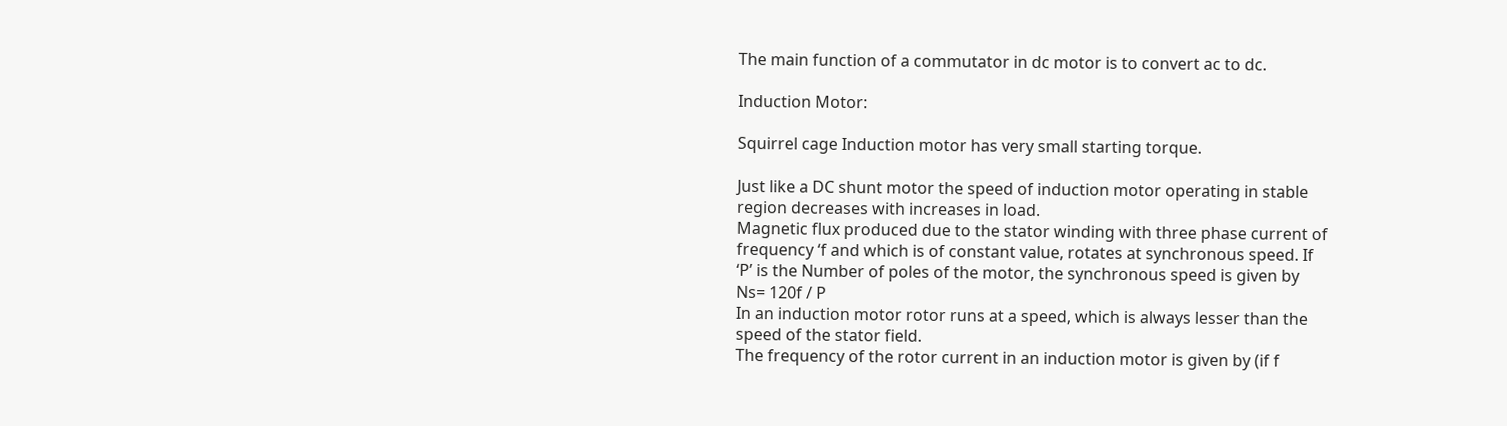The main function of a commutator in dc motor is to convert ac to dc.

Induction Motor:

Squirrel cage Induction motor has very small starting torque.

Just like a DC shunt motor the speed of induction motor operating in stable
region decreases with increases in load.
Magnetic flux produced due to the stator winding with three phase current of
frequency ‘f and which is of constant value, rotates at synchronous speed. If
‘P’ is the Number of poles of the motor, the synchronous speed is given by
Ns= 120f / P
In an induction motor rotor runs at a speed, which is always lesser than the
speed of the stator field.
The frequency of the rotor current in an induction motor is given by (if f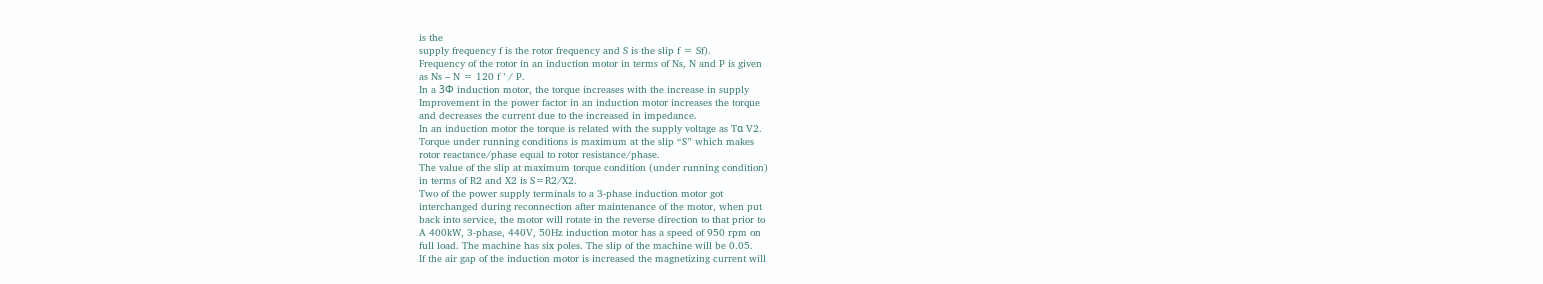is the
supply frequency f is the rotor frequency and S is the slip f = Sf).
Frequency of the rotor in an induction motor in terms of Ns, N and P is given
as Ns – N = 120 f ’ / P.
In a 3Φ induction motor, the torque increases with the increase in supply
Improvement in the power factor in an induction motor increases the torque
and decreases the current due to the increased in impedance.
In an induction motor the torque is related with the supply voltage as Tα V2.
Torque under running conditions is maximum at the slip “S” which makes
rotor reactance/phase equal to rotor resistance/phase.
The value of the slip at maximum torque condition (under running condition)
in terms of R2 and X2 is S=R2/X2.
Two of the power supply terminals to a 3-phase induction motor got
interchanged during reconnection after maintenance of the motor, when put
back into service, the motor will rotate in the reverse direction to that prior to
A 400kW, 3-phase, 440V, 50Hz induction motor has a speed of 950 rpm on
full load. The machine has six poles. The slip of the machine will be 0.05.
If the air gap of the induction motor is increased the magnetizing current will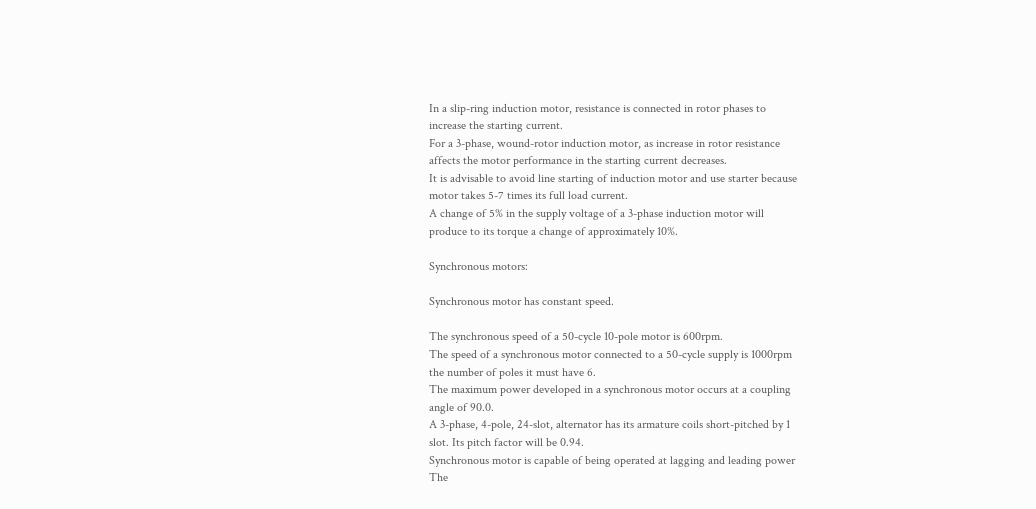In a slip-ring induction motor, resistance is connected in rotor phases to
increase the starting current.
For a 3-phase, wound-rotor induction motor, as increase in rotor resistance
affects the motor performance in the starting current decreases.
It is advisable to avoid line starting of induction motor and use starter because
motor takes 5-7 times its full load current.
A change of 5% in the supply voltage of a 3-phase induction motor will
produce to its torque a change of approximately 10%.

Synchronous motors:

Synchronous motor has constant speed.

The synchronous speed of a 50-cycle 10-pole motor is 600rpm.
The speed of a synchronous motor connected to a 50-cycle supply is 1000rpm
the number of poles it must have 6.
The maximum power developed in a synchronous motor occurs at a coupling
angle of 90.0.
A 3-phase, 4-pole, 24-slot, alternator has its armature coils short-pitched by 1
slot. Its pitch factor will be 0.94.
Synchronous motor is capable of being operated at lagging and leading power
The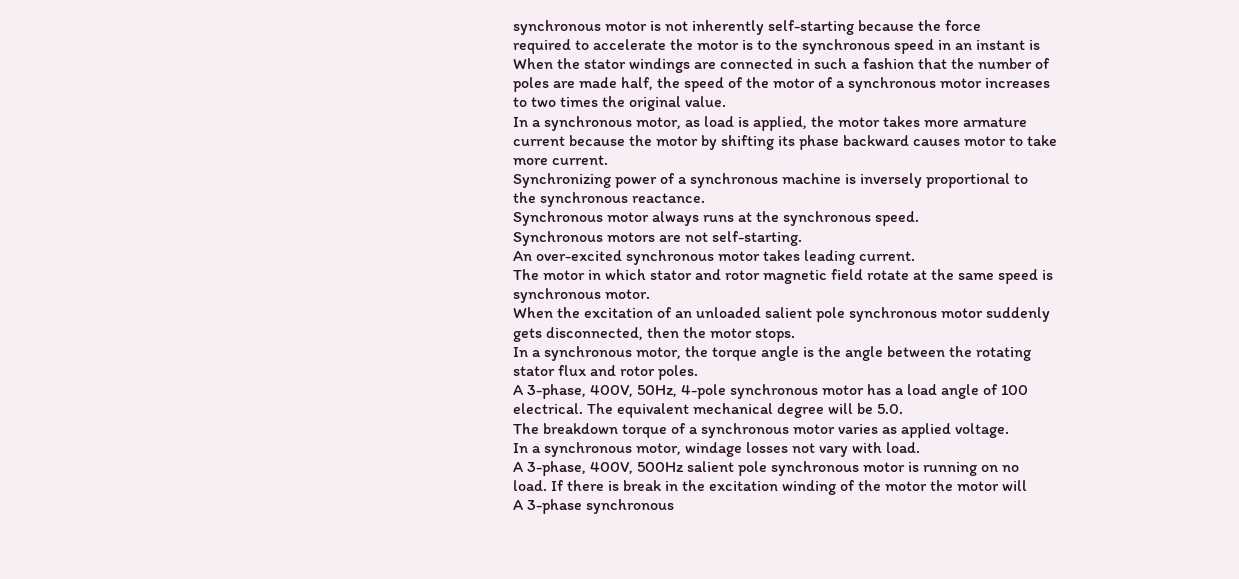synchronous motor is not inherently self-starting because the force
required to accelerate the motor is to the synchronous speed in an instant is
When the stator windings are connected in such a fashion that the number of
poles are made half, the speed of the motor of a synchronous motor increases
to two times the original value.
In a synchronous motor, as load is applied, the motor takes more armature
current because the motor by shifting its phase backward causes motor to take
more current.
Synchronizing power of a synchronous machine is inversely proportional to
the synchronous reactance.
Synchronous motor always runs at the synchronous speed.
Synchronous motors are not self-starting.
An over-excited synchronous motor takes leading current.
The motor in which stator and rotor magnetic field rotate at the same speed is
synchronous motor.
When the excitation of an unloaded salient pole synchronous motor suddenly
gets disconnected, then the motor stops.
In a synchronous motor, the torque angle is the angle between the rotating
stator flux and rotor poles.
A 3-phase, 400V, 50Hz, 4-pole synchronous motor has a load angle of 100
electrical. The equivalent mechanical degree will be 5.0.
The breakdown torque of a synchronous motor varies as applied voltage.
In a synchronous motor, windage losses not vary with load.
A 3-phase, 400V, 500Hz salient pole synchronous motor is running on no
load. If there is break in the excitation winding of the motor the motor will
A 3-phase synchronous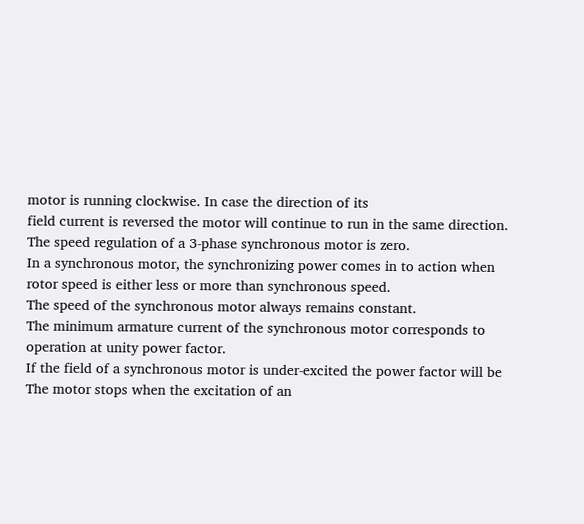motor is running clockwise. In case the direction of its
field current is reversed the motor will continue to run in the same direction.
The speed regulation of a 3-phase synchronous motor is zero.
In a synchronous motor, the synchronizing power comes in to action when
rotor speed is either less or more than synchronous speed.
The speed of the synchronous motor always remains constant.
The minimum armature current of the synchronous motor corresponds to
operation at unity power factor.
If the field of a synchronous motor is under-excited the power factor will be
The motor stops when the excitation of an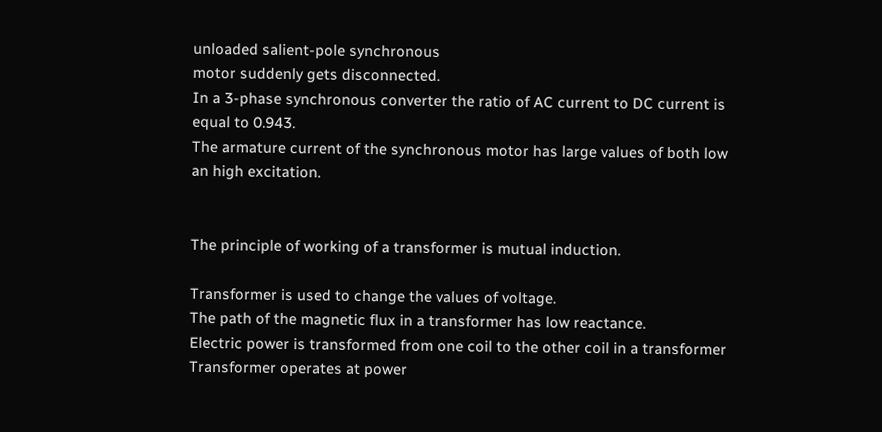unloaded salient-pole synchronous
motor suddenly gets disconnected.
In a 3-phase synchronous converter the ratio of AC current to DC current is
equal to 0.943.
The armature current of the synchronous motor has large values of both low
an high excitation.


The principle of working of a transformer is mutual induction.

Transformer is used to change the values of voltage.
The path of the magnetic flux in a transformer has low reactance.
Electric power is transformed from one coil to the other coil in a transformer
Transformer operates at power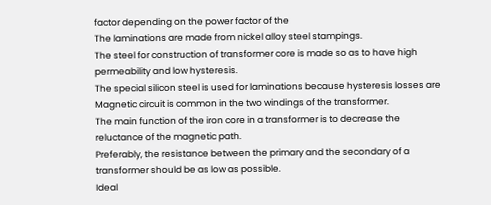factor depending on the power factor of the
The laminations are made from nickel alloy steel stampings.
The steel for construction of transformer core is made so as to have high
permeability and low hysteresis.
The special silicon steel is used for laminations because hysteresis losses are
Magnetic circuit is common in the two windings of the transformer.
The main function of the iron core in a transformer is to decrease the
reluctance of the magnetic path.
Preferably, the resistance between the primary and the secondary of a
transformer should be as low as possible.
Ideal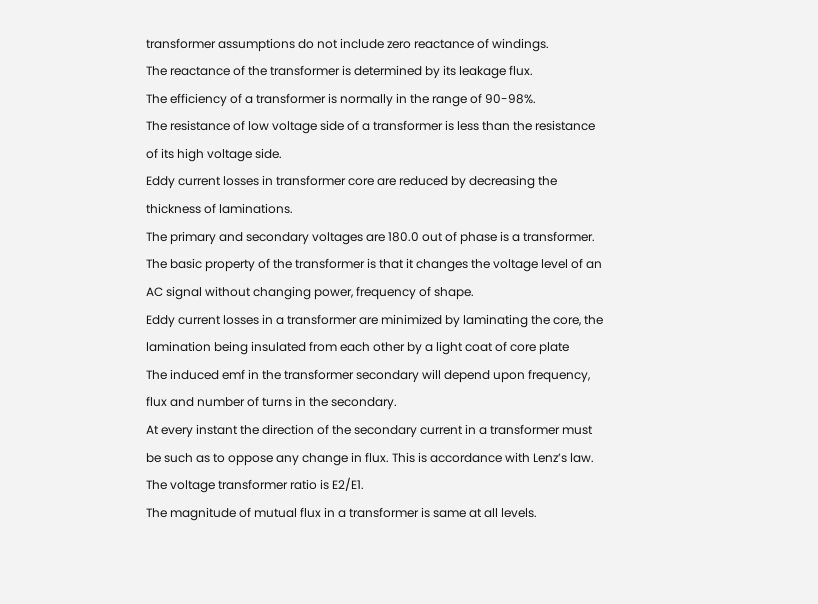transformer assumptions do not include zero reactance of windings.
The reactance of the transformer is determined by its leakage flux.
The efficiency of a transformer is normally in the range of 90-98%.
The resistance of low voltage side of a transformer is less than the resistance
of its high voltage side.
Eddy current losses in transformer core are reduced by decreasing the
thickness of laminations.
The primary and secondary voltages are 180.0 out of phase is a transformer.
The basic property of the transformer is that it changes the voltage level of an
AC signal without changing power, frequency of shape.
Eddy current losses in a transformer are minimized by laminating the core, the
lamination being insulated from each other by a light coat of core plate
The induced emf in the transformer secondary will depend upon frequency,
flux and number of turns in the secondary.
At every instant the direction of the secondary current in a transformer must
be such as to oppose any change in flux. This is accordance with Lenz’s law.
The voltage transformer ratio is E2/E1.
The magnitude of mutual flux in a transformer is same at all levels.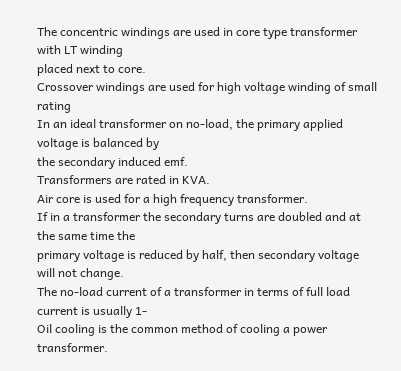The concentric windings are used in core type transformer with LT winding
placed next to core.
Crossover windings are used for high voltage winding of small rating
In an ideal transformer on no-load, the primary applied voltage is balanced by
the secondary induced emf.
Transformers are rated in KVA.
Air core is used for a high frequency transformer.
If in a transformer the secondary turns are doubled and at the same time the
primary voltage is reduced by half, then secondary voltage will not change.
The no-load current of a transformer in terms of full load current is usually 1-
Oil cooling is the common method of cooling a power transformer.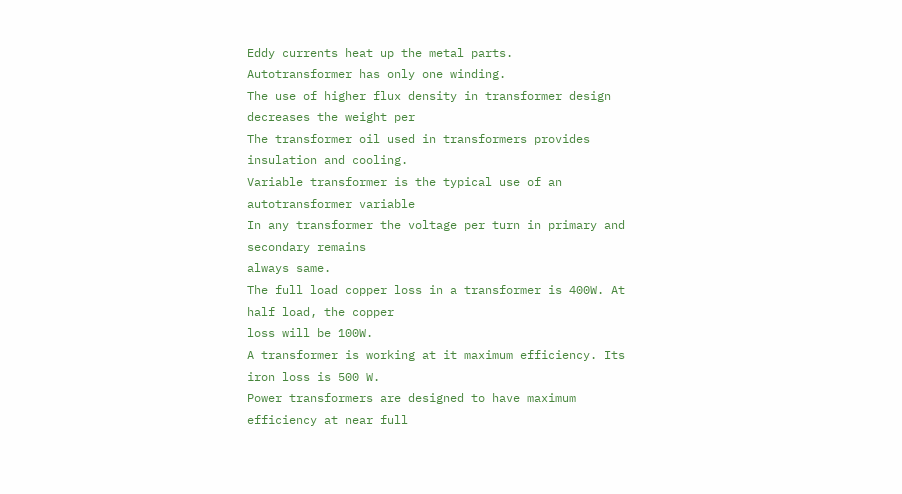Eddy currents heat up the metal parts.
Autotransformer has only one winding.
The use of higher flux density in transformer design decreases the weight per
The transformer oil used in transformers provides insulation and cooling.
Variable transformer is the typical use of an autotransformer variable
In any transformer the voltage per turn in primary and secondary remains
always same.
The full load copper loss in a transformer is 400W. At half load, the copper
loss will be 100W.
A transformer is working at it maximum efficiency. Its iron loss is 500 W.
Power transformers are designed to have maximum efficiency at near full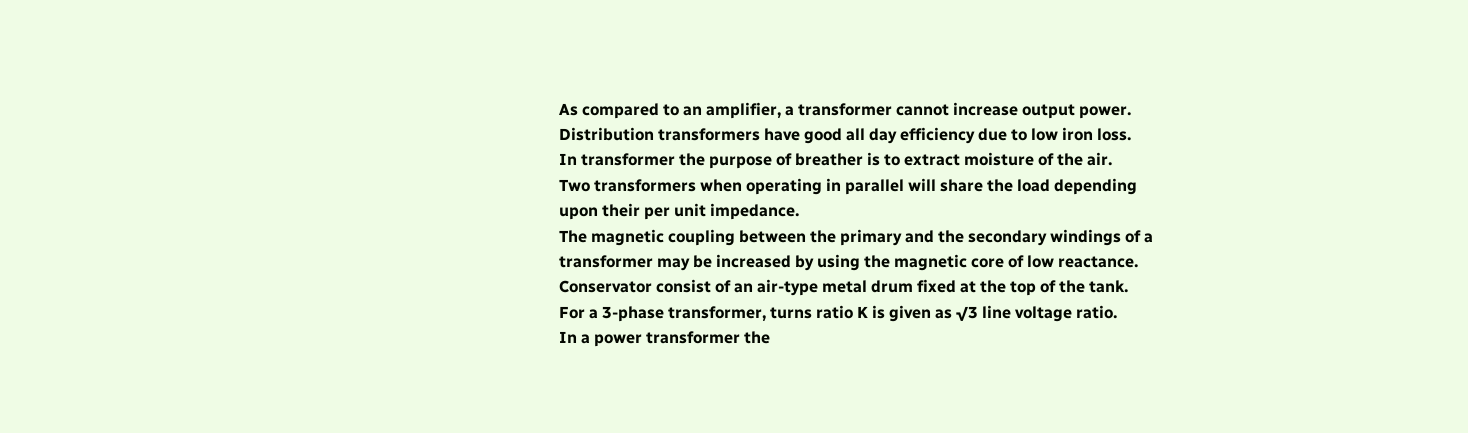As compared to an amplifier, a transformer cannot increase output power.
Distribution transformers have good all day efficiency due to low iron loss.
In transformer the purpose of breather is to extract moisture of the air.
Two transformers when operating in parallel will share the load depending
upon their per unit impedance.
The magnetic coupling between the primary and the secondary windings of a
transformer may be increased by using the magnetic core of low reactance.
Conservator consist of an air-type metal drum fixed at the top of the tank.
For a 3-phase transformer, turns ratio K is given as √3 line voltage ratio.
In a power transformer the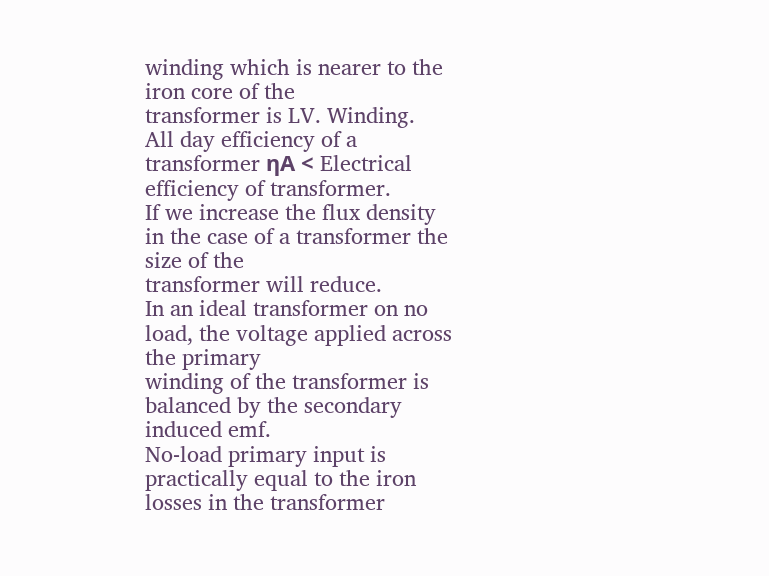winding which is nearer to the iron core of the
transformer is LV. Winding.
All day efficiency of a transformer ηA < Electrical efficiency of transformer.
If we increase the flux density in the case of a transformer the size of the
transformer will reduce.
In an ideal transformer on no load, the voltage applied across the primary
winding of the transformer is balanced by the secondary induced emf.
No-load primary input is practically equal to the iron losses in the transformer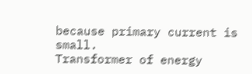because primary current is small.
Transformer of energy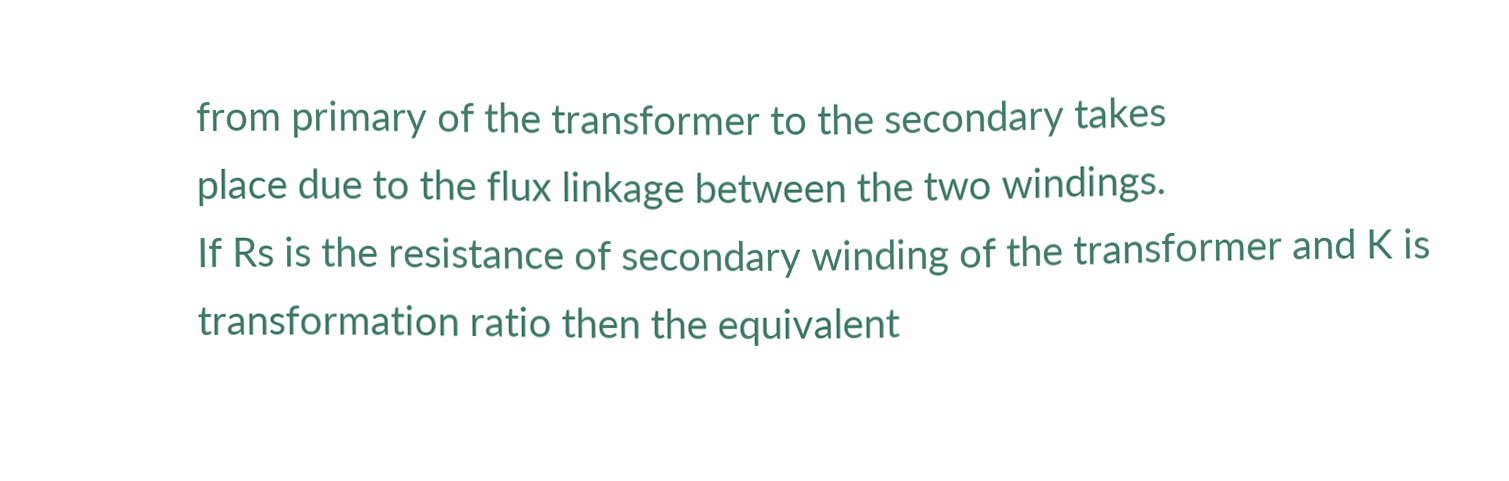from primary of the transformer to the secondary takes
place due to the flux linkage between the two windings.
If Rs is the resistance of secondary winding of the transformer and K is
transformation ratio then the equivalent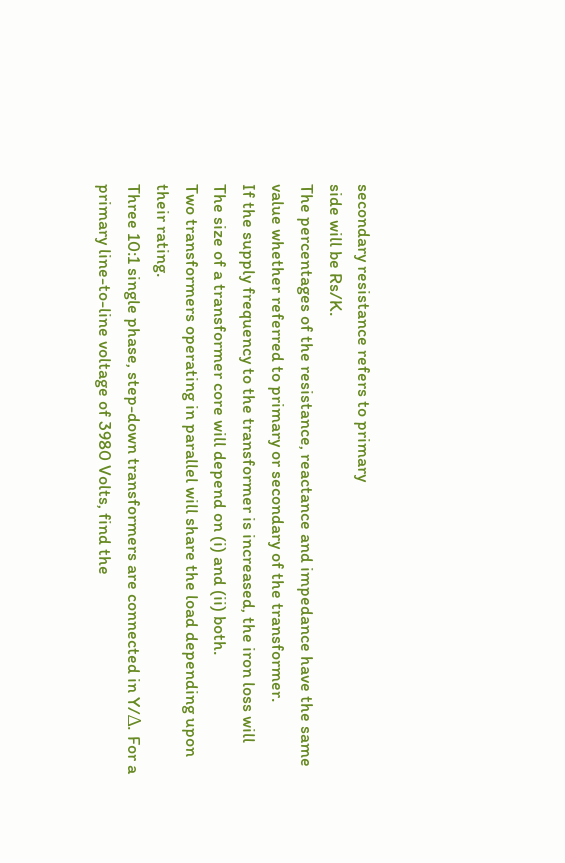secondary resistance refers to primary
side will be Rs/K.
The percentages of the resistance, reactance and impedance have the same
value whether referred to primary or secondary of the transformer.
If the supply frequency to the transformer is increased, the iron loss will
The size of a transformer core will depend on (i) and (ii) both.
Two transformers operating in parallel will share the load depending upon
their rating.
Three 10:1 single phase, step-down transformers are connected in Y/Δ. For a
primary line-to-line voltage of 3980 Volts, find the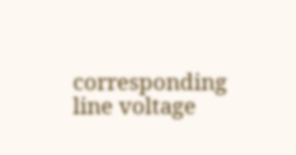corresponding line voltage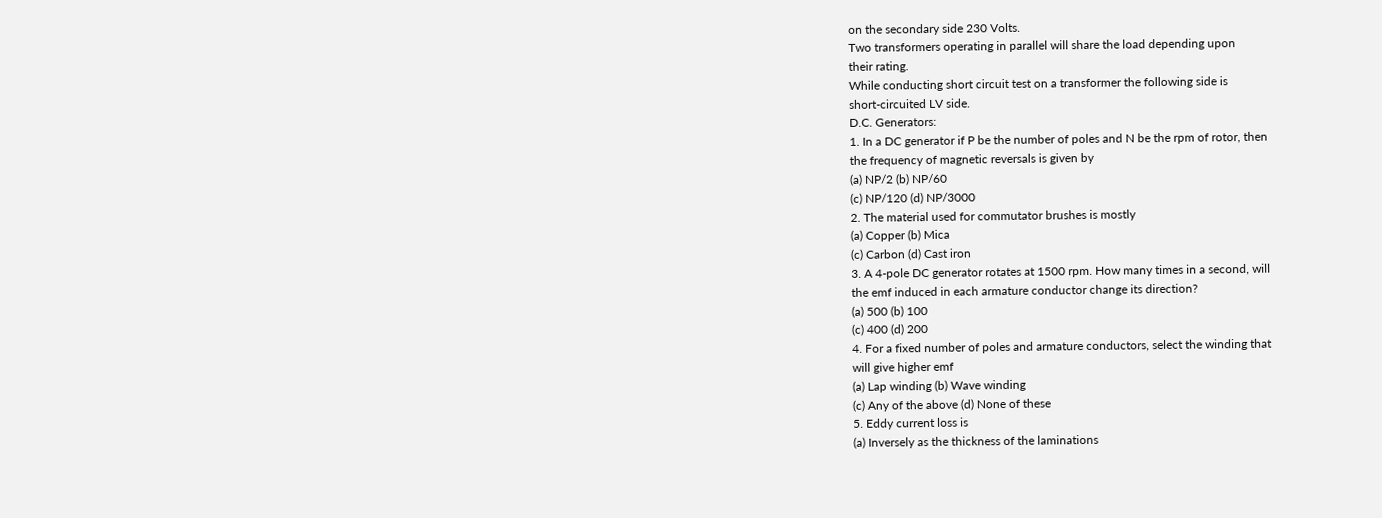on the secondary side 230 Volts.
Two transformers operating in parallel will share the load depending upon
their rating.
While conducting short circuit test on a transformer the following side is
short-circuited LV side.
D.C. Generators:
1. In a DC generator if P be the number of poles and N be the rpm of rotor, then
the frequency of magnetic reversals is given by
(a) NP/2 (b) NP/60
(c) NP/120 (d) NP/3000
2. The material used for commutator brushes is mostly
(a) Copper (b) Mica
(c) Carbon (d) Cast iron
3. A 4-pole DC generator rotates at 1500 rpm. How many times in a second, will
the emf induced in each armature conductor change its direction?
(a) 500 (b) 100
(c) 400 (d) 200
4. For a fixed number of poles and armature conductors, select the winding that
will give higher emf
(a) Lap winding (b) Wave winding
(c) Any of the above (d) None of these
5. Eddy current loss is
(a) Inversely as the thickness of the laminations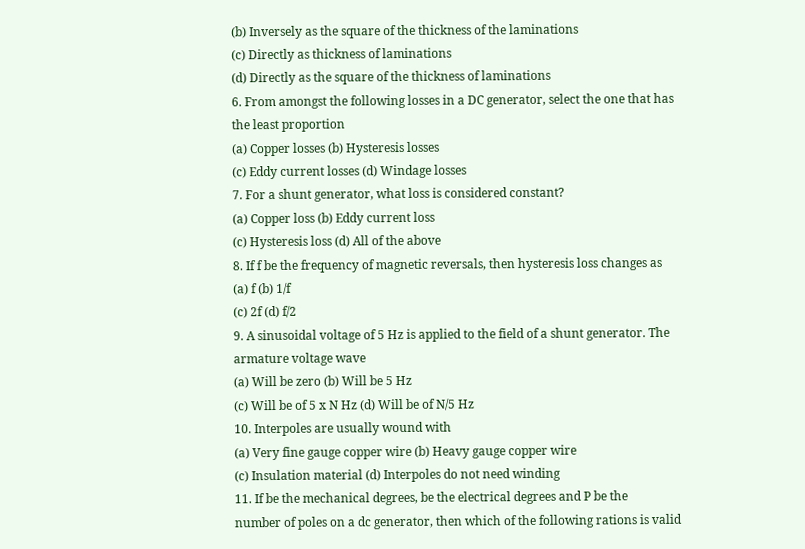(b) Inversely as the square of the thickness of the laminations
(c) Directly as thickness of laminations
(d) Directly as the square of the thickness of laminations
6. From amongst the following losses in a DC generator, select the one that has
the least proportion
(a) Copper losses (b) Hysteresis losses
(c) Eddy current losses (d) Windage losses
7. For a shunt generator, what loss is considered constant?
(a) Copper loss (b) Eddy current loss
(c) Hysteresis loss (d) All of the above
8. If f be the frequency of magnetic reversals, then hysteresis loss changes as
(a) f (b) 1/f
(c) 2f (d) f/2
9. A sinusoidal voltage of 5 Hz is applied to the field of a shunt generator. The
armature voltage wave
(a) Will be zero (b) Will be 5 Hz
(c) Will be of 5 x N Hz (d) Will be of N/5 Hz
10. Interpoles are usually wound with
(a) Very fine gauge copper wire (b) Heavy gauge copper wire
(c) Insulation material (d) Interpoles do not need winding
11. If be the mechanical degrees, be the electrical degrees and P be the
number of poles on a dc generator, then which of the following rations is valid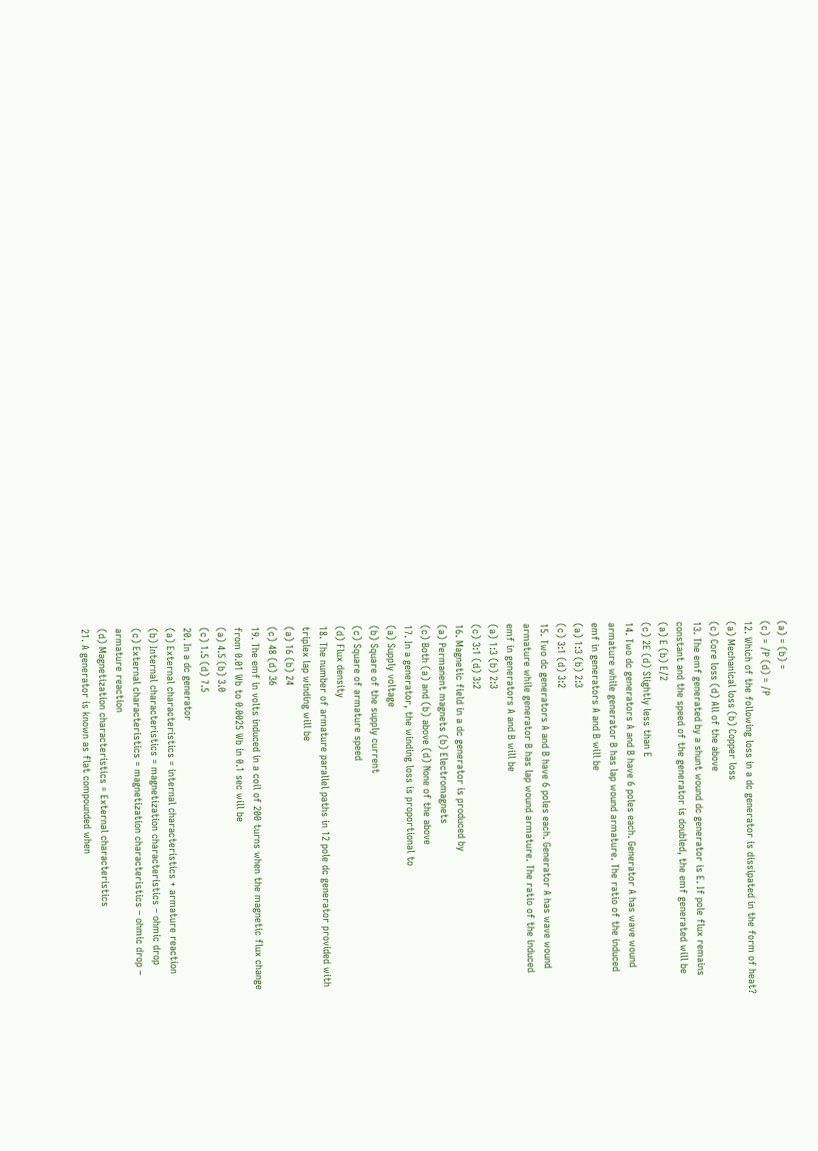(a) = (b) =
(c) = /P (d) = /P
12. Which of the following loss in a dc generator is dissipated in the form of heat?
(a) Mechanical loss (b) Copper loss
(c) Core loss (d) All of the above
13. The emf generated by a shunt wound dc generator is E. If pole flux remains
constant and the speed of the generator is doubled, the emf generated will be
(a) E (b) E/2
(c) 2E (d) Slightly less than E
14. Two dc generators A and B have 6 poles each. Generator A has wave wound
armature while generator B has lap wound armature. The ratio of the induced
emf in generators A and B will be
(a) 1:3 (b) 2:3
(c) 3:1 (d) 3:2
15. Two dc generators A and B have 6 poles each. Generator A has wave wound
armature while generator B has lap wound armature. The ratio of the induced
emf in generators A and B will be
(a) 1:3 (b) 2:3
(c) 3:1 (d) 3:2
16. Magnetic field in a dc generator is produced by
(a) Permanent magnets (b) Electromagnets
(c) Both (a) and (b) above (d) None of the above
17. In a generator, the winding loss is proportional to
(a) Supply voltage
(b) Square of the supply current
(c) Square of armature speed
(d) Flux density
18. The number of armature parallel paths in 12 pole dc generator provided with
triplex lap winding will be
(a) 16 (b) 24
(c) 48 (d) 36
19. The emf in volts induced in a coil of 200 turns when the magnetic flux change
from 0.01 Wb to 0.0025 Wb in 0.1 sec will be
(a) 4.5 (b) 3.0
(c) 1.5 (d) 7.5
20. In a dc generator
(a) External characteristics = internal characteristics + armature reaction
(b) Internal characteristics = magnetization characteristics – ohmic drop
(c) External characteristics = magnetization characteristics – ohmic drop –
armature reaction
(d) Magnetization characteristics = External characteristics
21. A generator is known as flat compounded when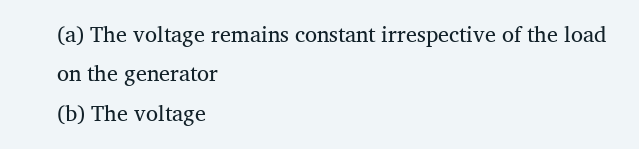(a) The voltage remains constant irrespective of the load on the generator
(b) The voltage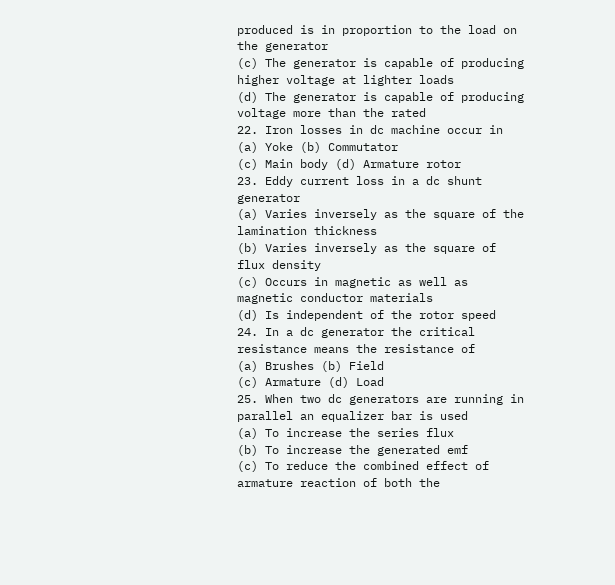produced is in proportion to the load on the generator
(c) The generator is capable of producing higher voltage at lighter loads
(d) The generator is capable of producing voltage more than the rated
22. Iron losses in dc machine occur in
(a) Yoke (b) Commutator
(c) Main body (d) Armature rotor
23. Eddy current loss in a dc shunt generator
(a) Varies inversely as the square of the lamination thickness
(b) Varies inversely as the square of flux density
(c) Occurs in magnetic as well as magnetic conductor materials
(d) Is independent of the rotor speed
24. In a dc generator the critical resistance means the resistance of
(a) Brushes (b) Field
(c) Armature (d) Load
25. When two dc generators are running in parallel an equalizer bar is used
(a) To increase the series flux
(b) To increase the generated emf
(c) To reduce the combined effect of armature reaction of both the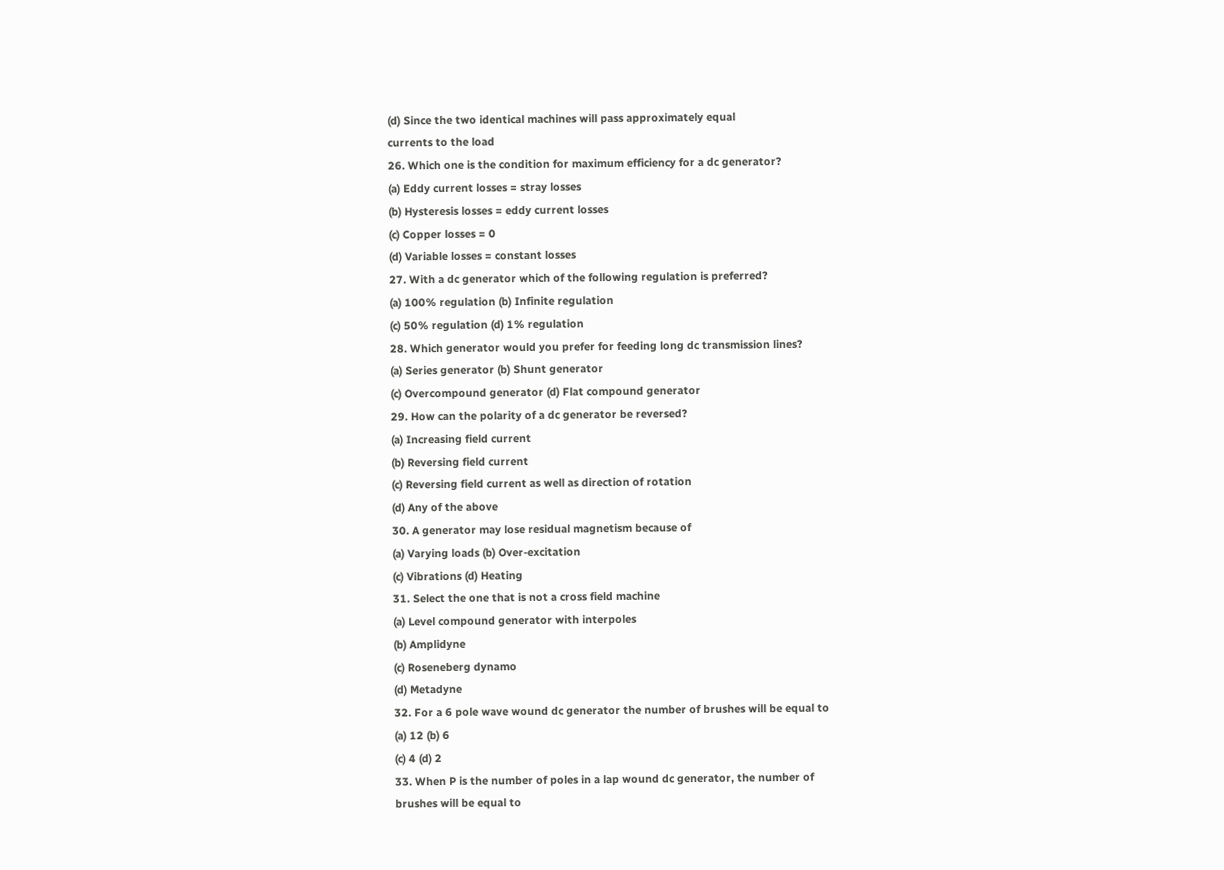(d) Since the two identical machines will pass approximately equal
currents to the load
26. Which one is the condition for maximum efficiency for a dc generator?
(a) Eddy current losses = stray losses
(b) Hysteresis losses = eddy current losses
(c) Copper losses = 0
(d) Variable losses = constant losses
27. With a dc generator which of the following regulation is preferred?
(a) 100% regulation (b) Infinite regulation
(c) 50% regulation (d) 1% regulation
28. Which generator would you prefer for feeding long dc transmission lines?
(a) Series generator (b) Shunt generator
(c) Overcompound generator (d) Flat compound generator
29. How can the polarity of a dc generator be reversed?
(a) Increasing field current
(b) Reversing field current
(c) Reversing field current as well as direction of rotation
(d) Any of the above
30. A generator may lose residual magnetism because of
(a) Varying loads (b) Over-excitation
(c) Vibrations (d) Heating
31. Select the one that is not a cross field machine
(a) Level compound generator with interpoles
(b) Amplidyne
(c) Roseneberg dynamo
(d) Metadyne
32. For a 6 pole wave wound dc generator the number of brushes will be equal to
(a) 12 (b) 6
(c) 4 (d) 2
33. When P is the number of poles in a lap wound dc generator, the number of
brushes will be equal to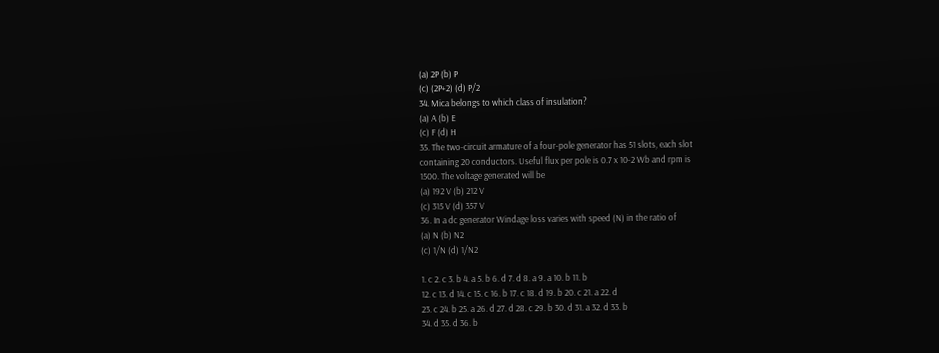(a) 2P (b) P
(c) (2P+2) (d) P/2
34. Mica belongs to which class of insulation?
(a) A (b) E
(c) F (d) H
35. The two-circuit armature of a four-pole generator has 51 slots, each slot
containing 20 conductors. Useful flux per pole is 0.7 x 10-2 Wb and rpm is
1500. The voltage generated will be
(a) 192 V (b) 212 V
(c) 315 V (d) 357 V
36. In a dc generator Windage loss varies with speed (N) in the ratio of
(a) N (b) N2
(c) 1/N (d) 1/N2

1. c 2. c 3. b 4. a 5. b 6. d 7. d 8. a 9. a 10. b 11. b
12. c 13. d 14. c 15. c 16. b 17. c 18. d 19. b 20. c 21. a 22. d
23. c 24. b 25. a 26. d 27. d 28. c 29. b 30. d 31. a 32. d 33. b
34. d 35. d 36. b